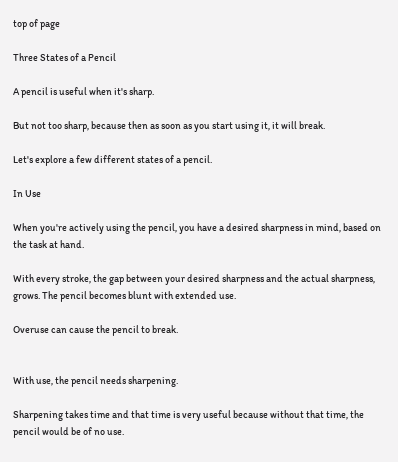top of page

Three States of a Pencil

A pencil is useful when it's sharp.

But not too sharp, because then as soon as you start using it, it will break.

Let's explore a few different states of a pencil.

In Use

When you're actively using the pencil, you have a desired sharpness in mind, based on the task at hand.

With every stroke, the gap between your desired sharpness and the actual sharpness, grows. The pencil becomes blunt with extended use.

Overuse can cause the pencil to break.


With use, the pencil needs sharpening.

Sharpening takes time and that time is very useful because without that time, the pencil would be of no use.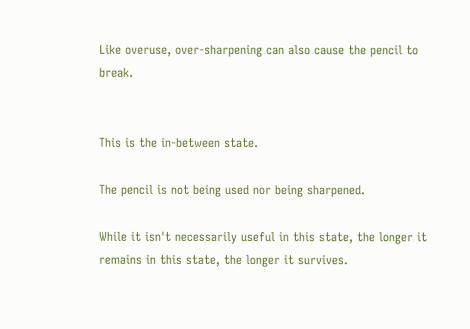Like overuse, over-sharpening can also cause the pencil to break.


This is the in-between state.

The pencil is not being used nor being sharpened.

While it isn't necessarily useful in this state, the longer it remains in this state, the longer it survives.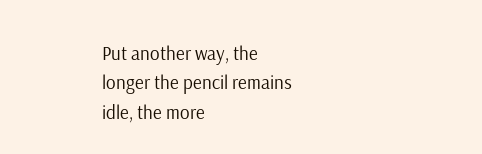Put another way, the longer the pencil remains idle, the more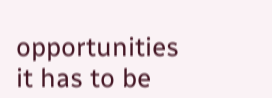opportunities it has to be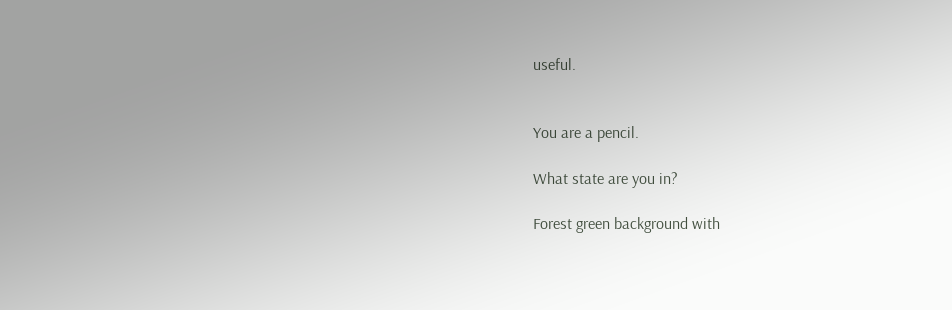useful.


You are a pencil.

What state are you in?

Forest green background with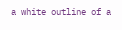a white outline of a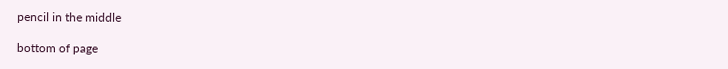pencil in the middle

bottom of page